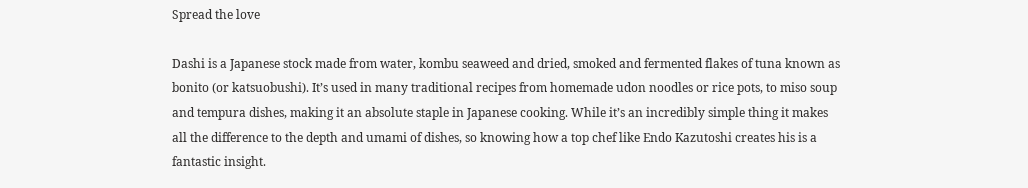Spread the love

Dashi is a Japanese stock made from water, kombu seaweed and dried, smoked and fermented flakes of tuna known as bonito (or katsuobushi). It’s used in many traditional recipes from homemade udon noodles or rice pots, to miso soup and tempura dishes, making it an absolute staple in Japanese cooking. While it’s an incredibly simple thing it makes all the difference to the depth and umami of dishes, so knowing how a top chef like Endo Kazutoshi creates his is a fantastic insight.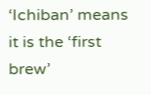‘Ichiban’ means it is the ‘first brew’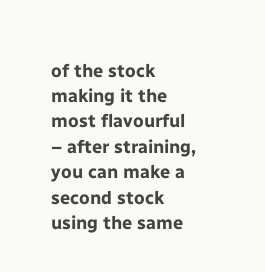of the stock making it the most flavourful – after straining, you can make a second stock using the same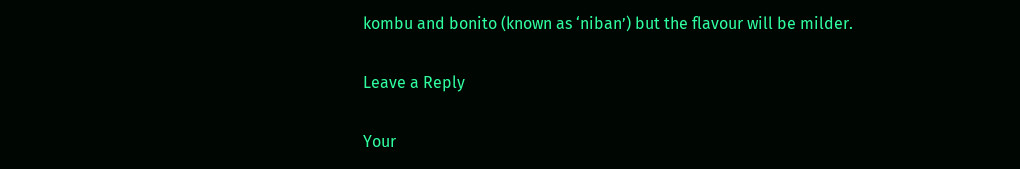kombu and bonito (known as ‘niban’) but the flavour will be milder.

Leave a Reply

Your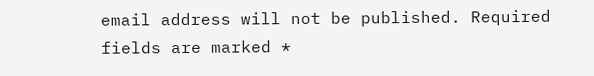email address will not be published. Required fields are marked *